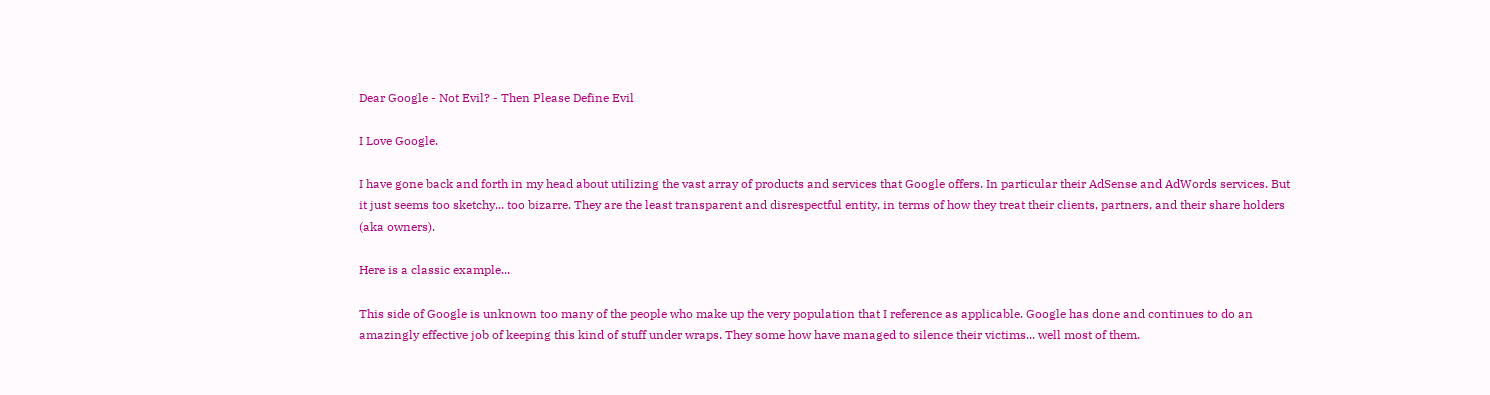Dear Google - Not Evil? - Then Please Define Evil

I Love Google.

I have gone back and forth in my head about utilizing the vast array of products and services that Google offers. In particular their AdSense and AdWords services. But it just seems too sketchy... too bizarre. They are the least transparent and disrespectful entity, in terms of how they treat their clients, partners, and their share holders (aka owners).

Here is a classic example...

This side of Google is unknown too many of the people who make up the very population that I reference as applicable. Google has done and continues to do an amazingly effective job of keeping this kind of stuff under wraps. They some how have managed to silence their victims... well most of them.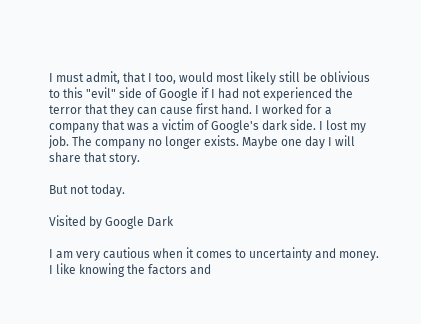I must admit, that I too, would most likely still be oblivious to this "evil" side of Google if I had not experienced the terror that they can cause first hand. I worked for a company that was a victim of Google's dark side. I lost my job. The company no longer exists. Maybe one day I will share that story.

But not today.

Visited by Google Dark

I am very cautious when it comes to uncertainty and money. I like knowing the factors and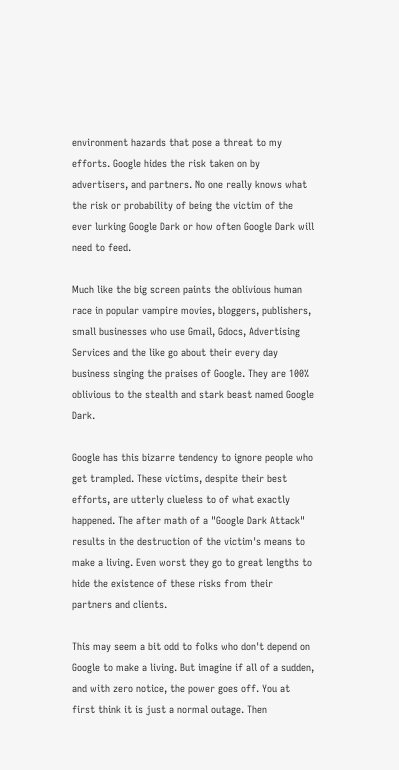environment hazards that pose a threat to my efforts. Google hides the risk taken on by advertisers, and partners. No one really knows what the risk or probability of being the victim of the ever lurking Google Dark or how often Google Dark will need to feed.

Much like the big screen paints the oblivious human race in popular vampire movies, bloggers, publishers, small businesses who use Gmail, Gdocs, Advertising Services and the like go about their every day business singing the praises of Google. They are 100% oblivious to the stealth and stark beast named Google Dark.

Google has this bizarre tendency to ignore people who get trampled. These victims, despite their best efforts, are utterly clueless to of what exactly happened. The after math of a "Google Dark Attack" results in the destruction of the victim's means to make a living. Even worst they go to great lengths to hide the existence of these risks from their partners and clients.

This may seem a bit odd to folks who don't depend on Google to make a living. But imagine if all of a sudden, and with zero notice, the power goes off. You at first think it is just a normal outage. Then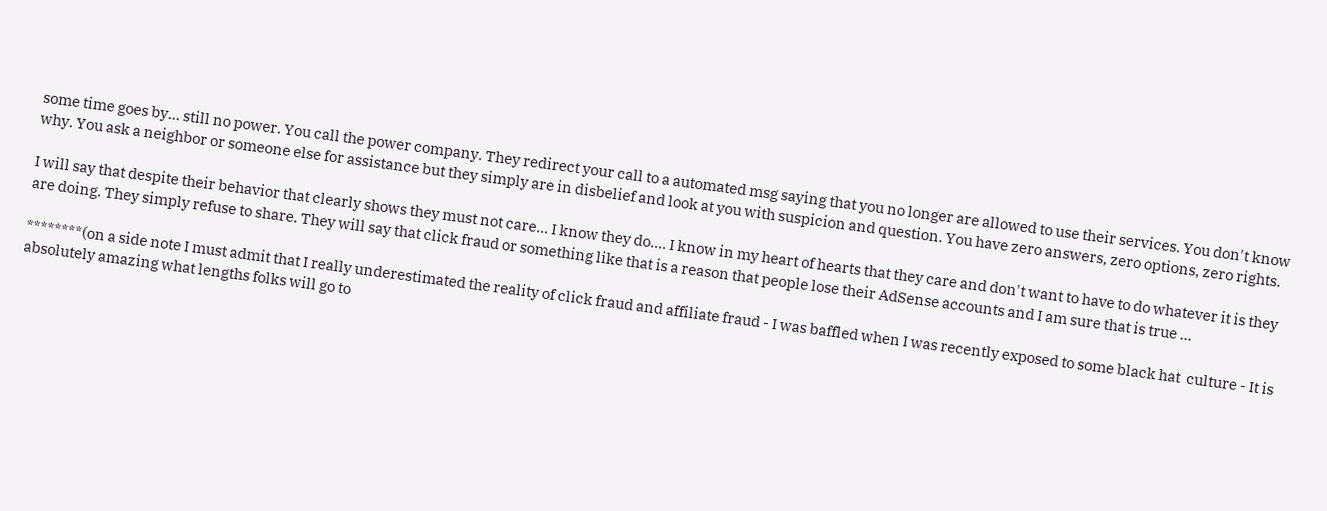some time goes by... still no power. You call the power company. They redirect your call to a automated msg saying that you no longer are allowed to use their services. You don't know why. You ask a neighbor or someone else for assistance but they simply are in disbelief and look at you with suspicion and question. You have zero answers, zero options, zero rights.

I will say that despite their behavior that clearly shows they must not care... I know they do.... I know in my heart of hearts that they care and don't want to have to do whatever it is they are doing. They simply refuse to share. They will say that click fraud or something like that is a reason that people lose their AdSense accounts and I am sure that is true ...

********(on a side note I must admit that I really underestimated the reality of click fraud and affiliate fraud - I was baffled when I was recently exposed to some black hat  culture - It is absolutely amazing what lengths folks will go to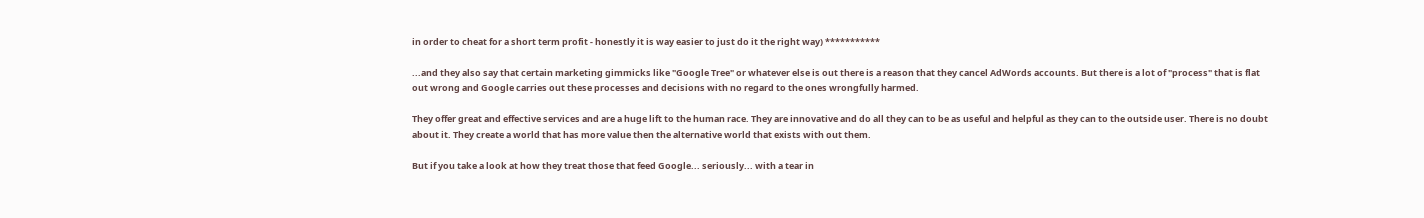in order to cheat for a short term profit - honestly it is way easier to just do it the right way) ***********

...and they also say that certain marketing gimmicks like "Google Tree" or whatever else is out there is a reason that they cancel AdWords accounts. But there is a lot of "process" that is flat out wrong and Google carries out these processes and decisions with no regard to the ones wrongfully harmed.

They offer great and effective services and are a huge lift to the human race. They are innovative and do all they can to be as useful and helpful as they can to the outside user. There is no doubt about it. They create a world that has more value then the alternative world that exists with out them.

But if you take a look at how they treat those that feed Google... seriously... with a tear in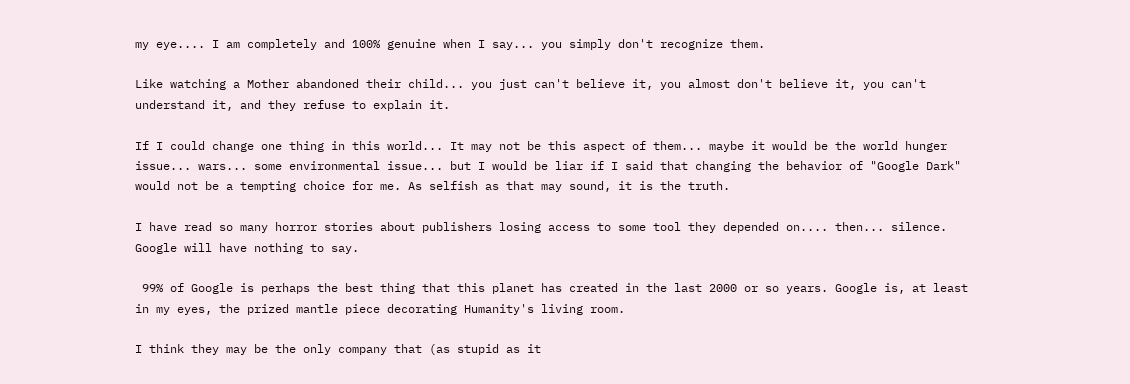my eye.... I am completely and 100% genuine when I say... you simply don't recognize them.

Like watching a Mother abandoned their child... you just can't believe it, you almost don't believe it, you can't understand it, and they refuse to explain it.

If I could change one thing in this world... It may not be this aspect of them... maybe it would be the world hunger issue... wars... some environmental issue... but I would be liar if I said that changing the behavior of "Google Dark" would not be a tempting choice for me. As selfish as that may sound, it is the truth.

I have read so many horror stories about publishers losing access to some tool they depended on.... then... silence. Google will have nothing to say.

 99% of Google is perhaps the best thing that this planet has created in the last 2000 or so years. Google is, at least in my eyes, the prized mantle piece decorating Humanity's living room.

I think they may be the only company that (as stupid as it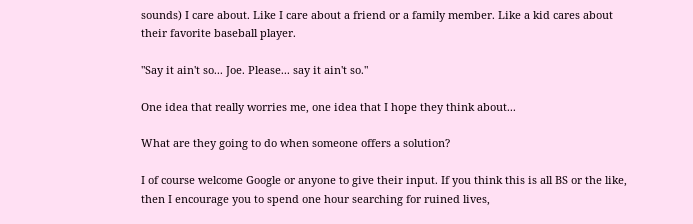sounds) I care about. Like I care about a friend or a family member. Like a kid cares about their favorite baseball player.

"Say it ain't so... Joe. Please... say it ain't so."

One idea that really worries me, one idea that I hope they think about...

What are they going to do when someone offers a solution?

I of course welcome Google or anyone to give their input. If you think this is all BS or the like, then I encourage you to spend one hour searching for ruined lives,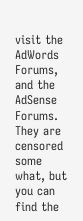visit the AdWords Forums, and the AdSense Forums. They are censored some what, but you can find the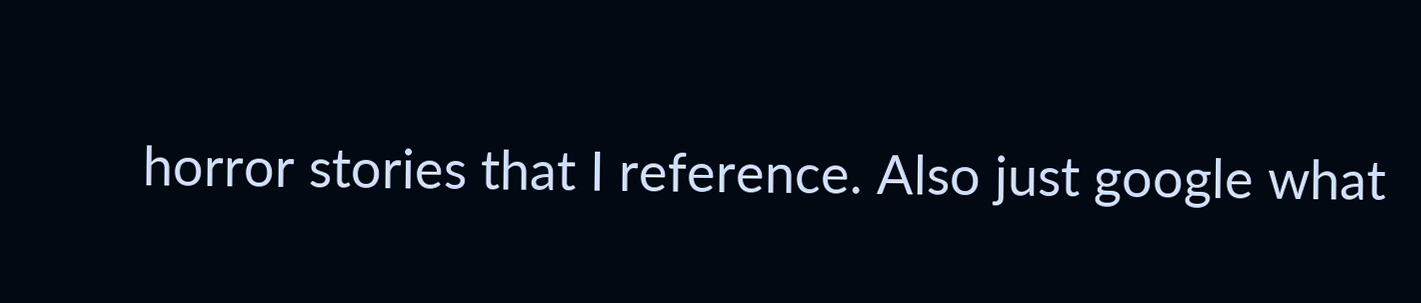horror stories that I reference. Also just google what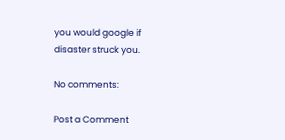you would google if disaster struck you.

No comments:

Post a Comment